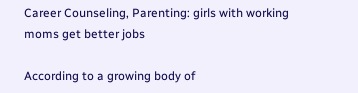Career Counseling, Parenting: girls with working moms get better jobs

According to a growing body of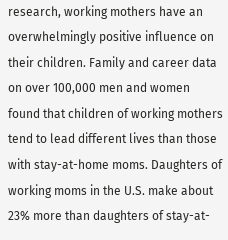research, working mothers have an overwhelmingly positive influence on their children. Family and career data on over 100,000 men and women found that children of working mothers tend to lead different lives than those with stay-at-home moms. Daughters of working moms in the U.S. make about 23% more than daughters of stay-at-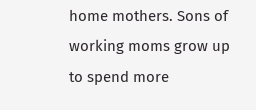home mothers. Sons of working moms grow up to spend more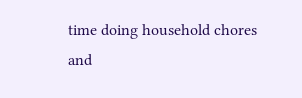time doing household chores and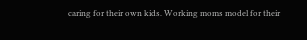caring for their own kids. Working moms model for their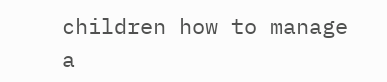children how to manage a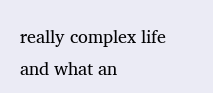really complex life and what an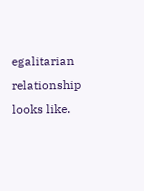egalitarian relationship looks like.